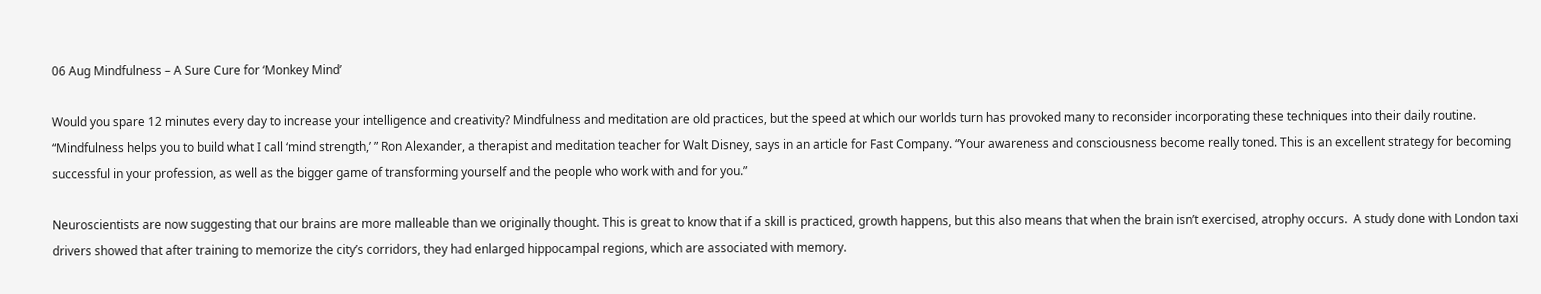06 Aug Mindfulness – A Sure Cure for ‘Monkey Mind’

Would you spare 12 minutes every day to increase your intelligence and creativity? Mindfulness and meditation are old practices, but the speed at which our worlds turn has provoked many to reconsider incorporating these techniques into their daily routine. “Mindfulness helps you to build what I call ‘mind strength,’ ” Ron Alexander, a therapist and meditation teacher for Walt Disney, says in an article for Fast Company. “Your awareness and consciousness become really toned. This is an excellent strategy for becoming successful in your profession, as well as the bigger game of transforming yourself and the people who work with and for you.”

Neuroscientists are now suggesting that our brains are more malleable than we originally thought. This is great to know that if a skill is practiced, growth happens, but this also means that when the brain isn’t exercised, atrophy occurs.  A study done with London taxi drivers showed that after training to memorize the city’s corridors, they had enlarged hippocampal regions, which are associated with memory.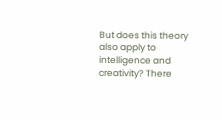But does this theory also apply to intelligence and creativity? There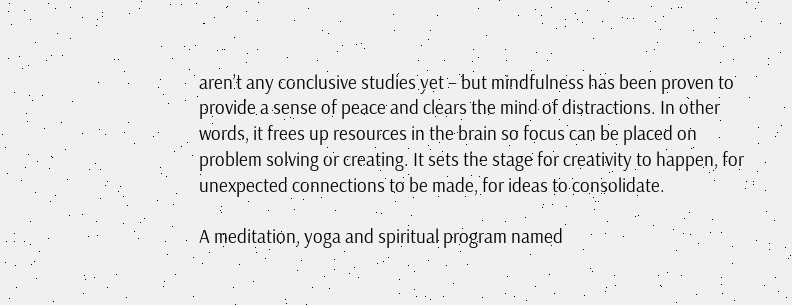aren’t any conclusive studies yet – but mindfulness has been proven to provide a sense of peace and clears the mind of distractions. In other words, it frees up resources in the brain so focus can be placed on problem solving or creating. It sets the stage for creativity to happen, for unexpected connections to be made, for ideas to consolidate.

A meditation, yoga and spiritual program named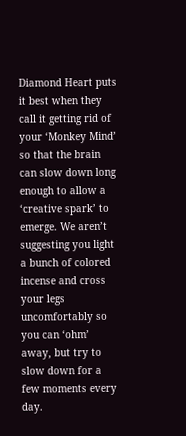Diamond Heart puts it best when they call it getting rid of your ‘Monkey Mind’ so that the brain can slow down long enough to allow a ‘creative spark’ to emerge. We aren’t suggesting you light a bunch of colored incense and cross your legs uncomfortably so you can ‘ohm’ away, but try to slow down for a few moments every day.